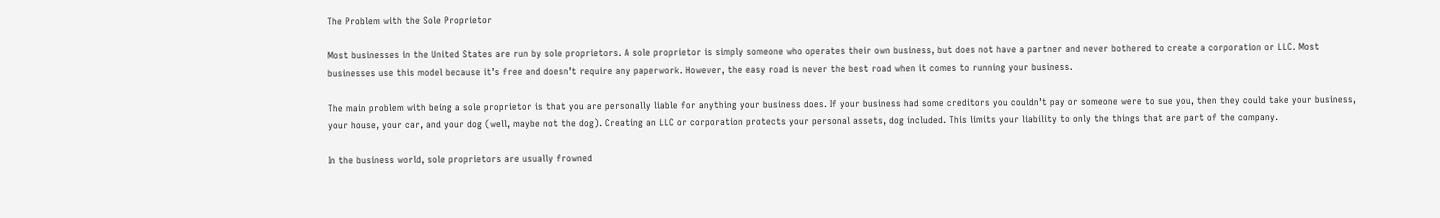The Problem with the Sole Proprietor

Most businesses in the United States are run by sole proprietors. A sole proprietor is simply someone who operates their own business, but does not have a partner and never bothered to create a corporation or LLC. Most businesses use this model because it’s free and doesn’t require any paperwork. However, the easy road is never the best road when it comes to running your business.

The main problem with being a sole proprietor is that you are personally liable for anything your business does. If your business had some creditors you couldn’t pay or someone were to sue you, then they could take your business, your house, your car, and your dog (well, maybe not the dog). Creating an LLC or corporation protects your personal assets, dog included. This limits your liability to only the things that are part of the company.

In the business world, sole proprietors are usually frowned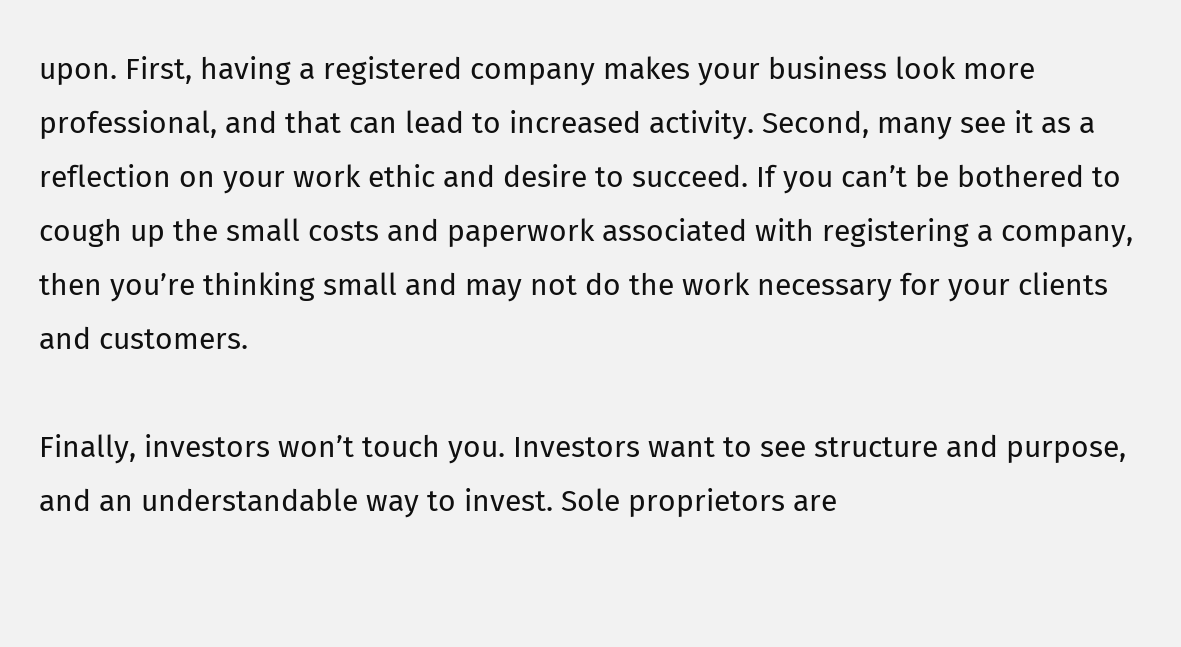upon. First, having a registered company makes your business look more professional, and that can lead to increased activity. Second, many see it as a reflection on your work ethic and desire to succeed. If you can’t be bothered to cough up the small costs and paperwork associated with registering a company, then you’re thinking small and may not do the work necessary for your clients and customers.

Finally, investors won’t touch you. Investors want to see structure and purpose, and an understandable way to invest. Sole proprietors are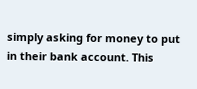simply asking for money to put in their bank account. This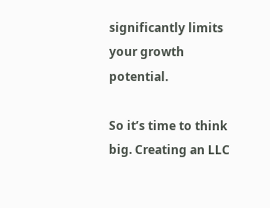significantly limits your growth potential.

So it’s time to think big. Creating an LLC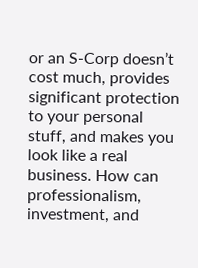or an S-Corp doesn’t cost much, provides significant protection to your personal stuff, and makes you look like a real business. How can professionalism, investment, and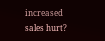increased sales hurt?